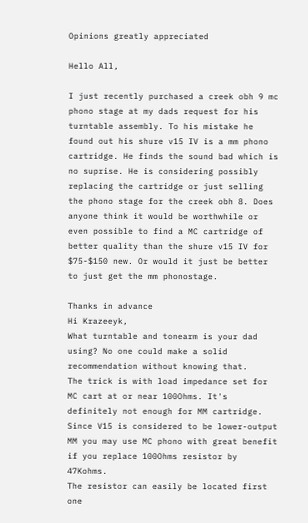Opinions greatly appreciated

Hello All,

I just recently purchased a creek obh 9 mc phono stage at my dads request for his turntable assembly. To his mistake he found out his shure v15 IV is a mm phono cartridge. He finds the sound bad which is no suprise. He is considering possibly replacing the cartridge or just selling the phono stage for the creek obh 8. Does anyone think it would be worthwhile or even possible to find a MC cartridge of better quality than the shure v15 IV for $75-$150 new. Or would it just be better to just get the mm phonostage.

Thanks in advance
Hi Krazeeyk,
What turntable and tonearm is your dad using? No one could make a solid recommendation without knowing that.
The trick is with load impedance set for MC cart at or near 100Ohms. It's definitely not enough for MM cartridge.
Since V15 is considered to be lower-output MM you may use MC phono with great benefit if you replace 100Ohms resistor by 47Kohms.
The resistor can easily be located first one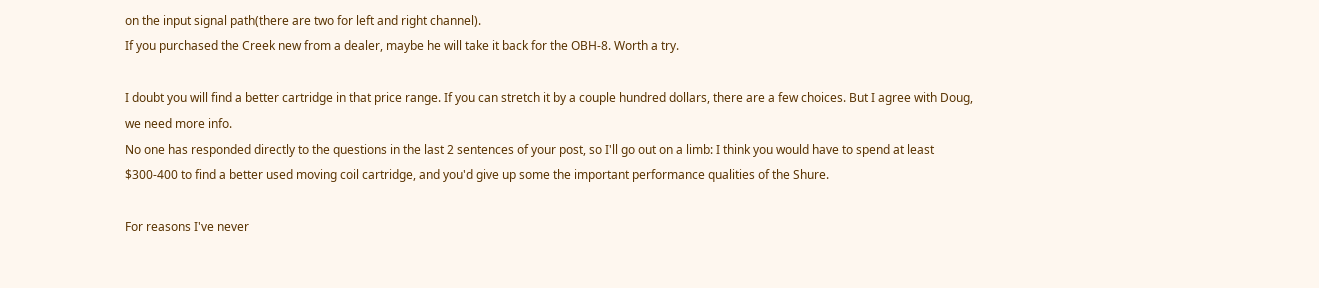on the input signal path(there are two for left and right channel).
If you purchased the Creek new from a dealer, maybe he will take it back for the OBH-8. Worth a try.

I doubt you will find a better cartridge in that price range. If you can stretch it by a couple hundred dollars, there are a few choices. But I agree with Doug, we need more info.
No one has responded directly to the questions in the last 2 sentences of your post, so I'll go out on a limb: I think you would have to spend at least $300-400 to find a better used moving coil cartridge, and you'd give up some the important performance qualities of the Shure.

For reasons I've never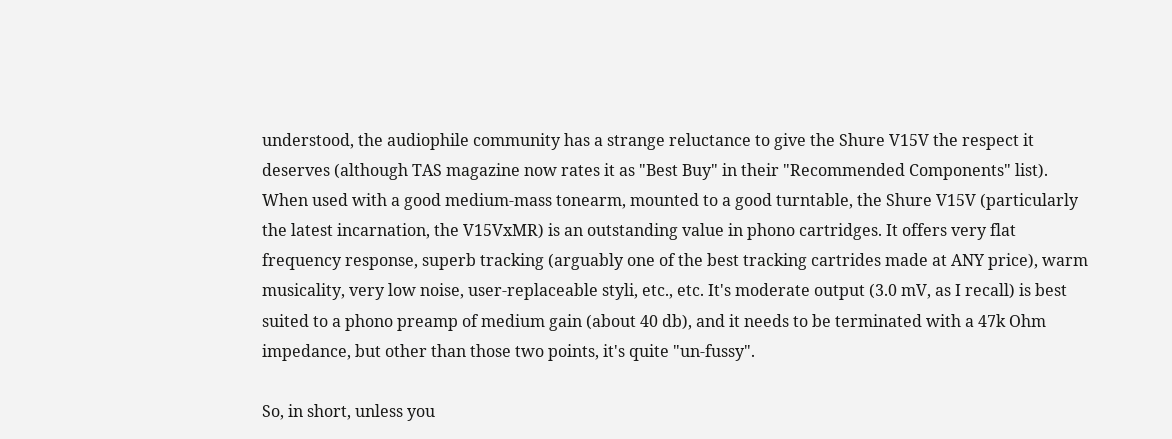understood, the audiophile community has a strange reluctance to give the Shure V15V the respect it deserves (although TAS magazine now rates it as "Best Buy" in their "Recommended Components" list). When used with a good medium-mass tonearm, mounted to a good turntable, the Shure V15V (particularly the latest incarnation, the V15VxMR) is an outstanding value in phono cartridges. It offers very flat frequency response, superb tracking (arguably one of the best tracking cartrides made at ANY price), warm musicality, very low noise, user-replaceable styli, etc., etc. It's moderate output (3.0 mV, as I recall) is best suited to a phono preamp of medium gain (about 40 db), and it needs to be terminated with a 47k Ohm impedance, but other than those two points, it's quite "un-fussy".

So, in short, unless you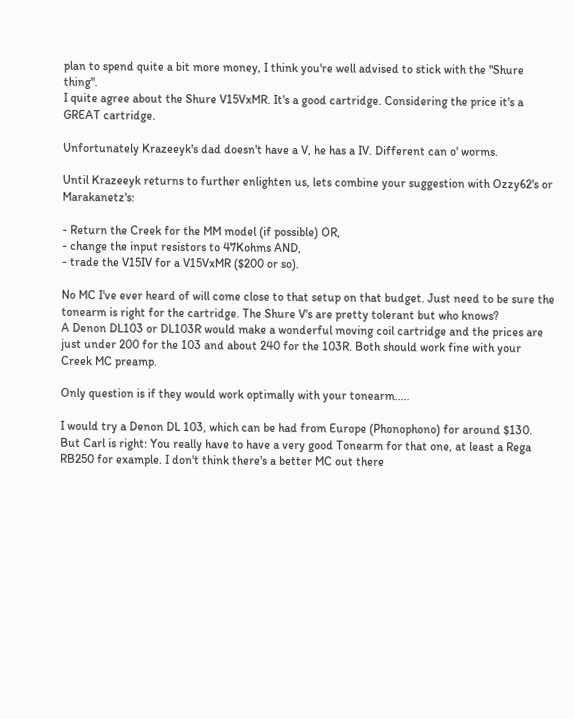plan to spend quite a bit more money, I think you're well advised to stick with the "Shure thing".
I quite agree about the Shure V15VxMR. It's a good cartridge. Considering the price it's a GREAT cartridge.

Unfortunately Krazeeyk's dad doesn't have a V, he has a IV. Different can o' worms.

Until Krazeeyk returns to further enlighten us, lets combine your suggestion with Ozzy62's or Marakanetz's:

- Return the Creek for the MM model (if possible) OR,
- change the input resistors to 47Kohms AND,
- trade the V15IV for a V15VxMR ($200 or so).

No MC I've ever heard of will come close to that setup on that budget. Just need to be sure the tonearm is right for the cartridge. The Shure V's are pretty tolerant but who knows?
A Denon DL103 or DL103R would make a wonderful moving coil cartridge and the prices are just under 200 for the 103 and about 240 for the 103R. Both should work fine with your Creek MC preamp.

Only question is if they would work optimally with your tonearm.....

I would try a Denon DL 103, which can be had from Europe (Phonophono) for around $130. But Carl is right: You really have to have a very good Tonearm for that one, at least a Rega RB250 for example. I don't think there's a better MC out there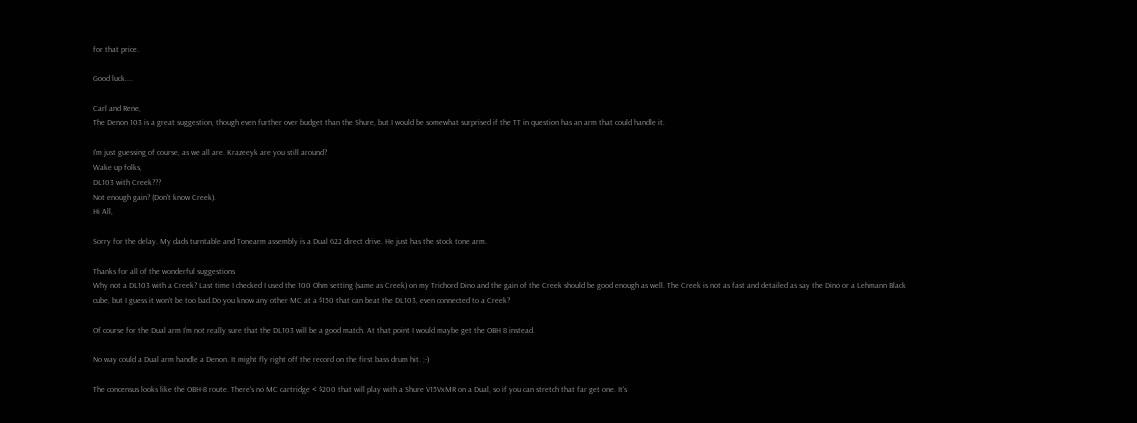for that price.

Good luck....

Carl and Rene,
The Denon 103 is a great suggestion, though even further over budget than the Shure, but I would be somewhat surprised if the TT in question has an arm that could handle it.

I'm just guessing of course, as we all are. Krazeeyk are you still around?
Wake up folks,
DL103 with Creek???
Not enough gain? (Don't know Creek).
Hi All,

Sorry for the delay. My dads turntable and Tonearm assembly is a Dual 622 direct drive. He just has the stock tone arm.

Thanks for all of the wonderful suggestions
Why not a DL103 with a Creek? Last time I checked I used the 100 Ohm setting (same as Creek) on my Trichord Dino and the gain of the Creek should be good enough as well. The Creek is not as fast and detailed as say the Dino or a Lehmann Black cube, but I guess it won't be too bad.Do you know any other MC at a $150 that can beat the DL103, even connected to a Creek?

Of course for the Dual arm I'm not really sure that the DL103 will be a good match. At that point I would maybe get the OBH 8 instead.

No way could a Dual arm handle a Denon. It might fly right off the record on the first bass drum hit. ;-)

The concensus looks like the OBH-8 route. There's no MC cartridge < $200 that will play with a Shure V15VxMR on a Dual, so if you can stretch that far get one. It's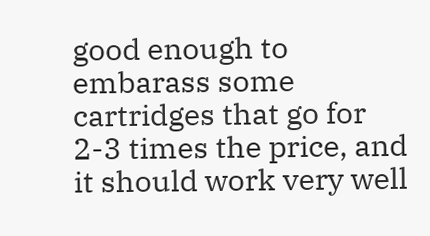good enough to embarass some cartridges that go for 2-3 times the price, and it should work very well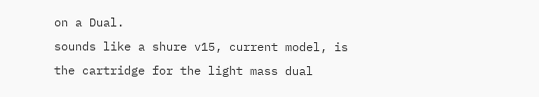on a Dual.
sounds like a shure v15, current model, is the cartridge for the light mass dual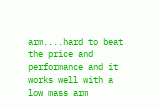arm....hard to beat the price and performance and it works well with a low mass arm